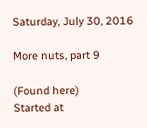Saturday, July 30, 2016

More nuts, part 9

(Found here)
Started at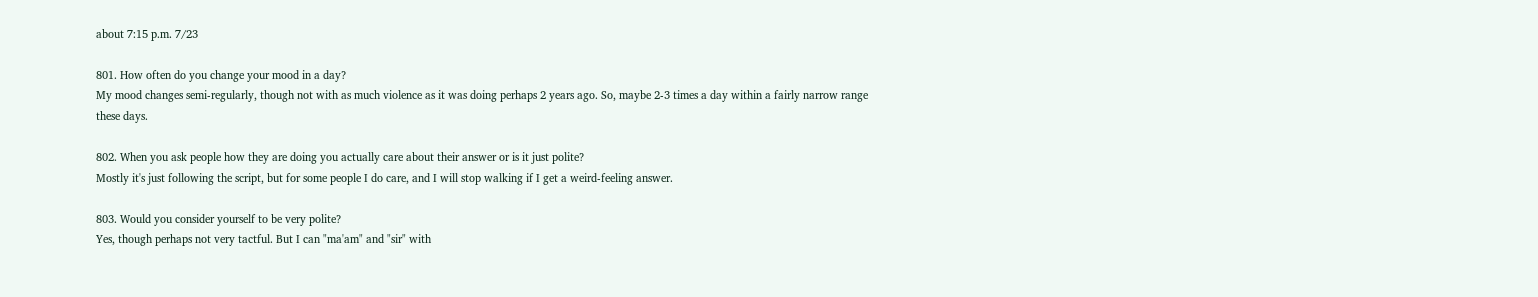about 7:15 p.m. 7/23

801. How often do you change your mood in a day?
My mood changes semi-regularly, though not with as much violence as it was doing perhaps 2 years ago. So, maybe 2-3 times a day within a fairly narrow range these days.

802. When you ask people how they are doing you actually care about their answer or is it just polite?
Mostly it's just following the script, but for some people I do care, and I will stop walking if I get a weird-feeling answer.

803. Would you consider yourself to be very polite?
Yes, though perhaps not very tactful. But I can "ma'am" and "sir" with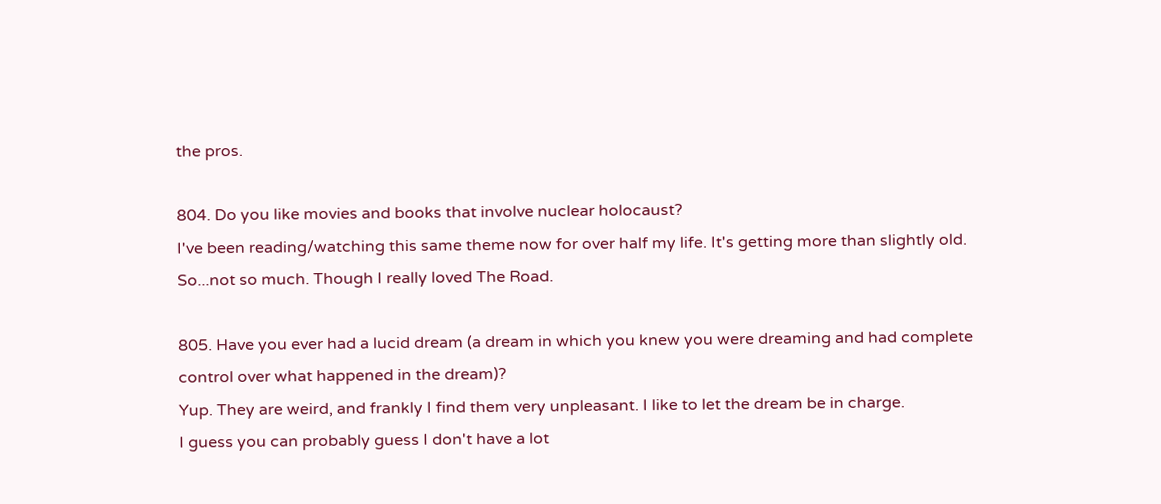the pros.

804. Do you like movies and books that involve nuclear holocaust?
I've been reading/watching this same theme now for over half my life. It's getting more than slightly old. So...not so much. Though I really loved The Road.

805. Have you ever had a lucid dream (a dream in which you knew you were dreaming and had complete control over what happened in the dream)?
Yup. They are weird, and frankly I find them very unpleasant. I like to let the dream be in charge.
I guess you can probably guess I don't have a lot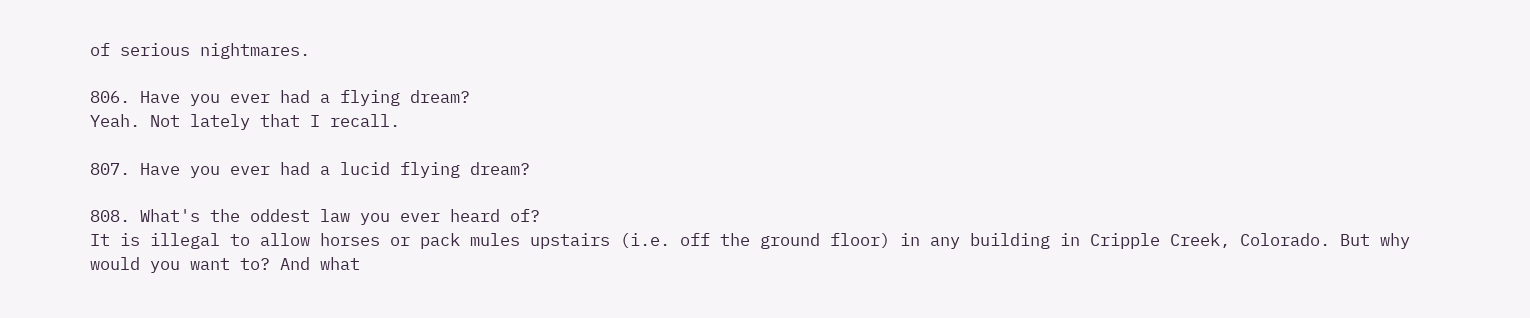of serious nightmares.

806. Have you ever had a flying dream?
Yeah. Not lately that I recall.

807. Have you ever had a lucid flying dream?

808. What's the oddest law you ever heard of?
It is illegal to allow horses or pack mules upstairs (i.e. off the ground floor) in any building in Cripple Creek, Colorado. But why would you want to? And what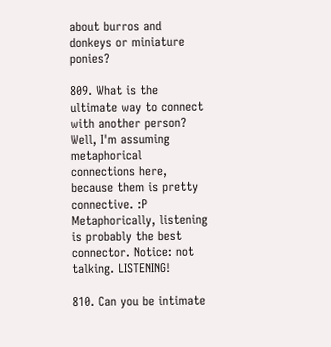about burros and donkeys or miniature ponies?

809. What is the ultimate way to connect with another person?
Well, I'm assuming metaphorical connections here, because them is pretty connective. :P
Metaphorically, listening is probably the best connector. Notice: not talking. LISTENING!

810. Can you be intimate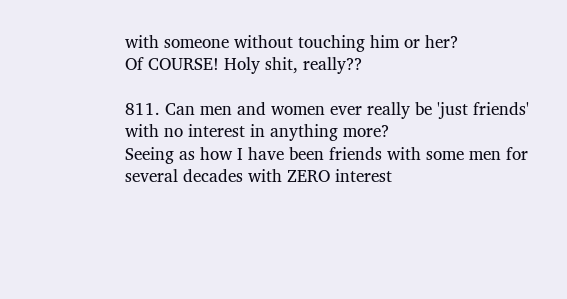with someone without touching him or her?
Of COURSE! Holy shit, really??

811. Can men and women ever really be 'just friends' with no interest in anything more?
Seeing as how I have been friends with some men for several decades with ZERO interest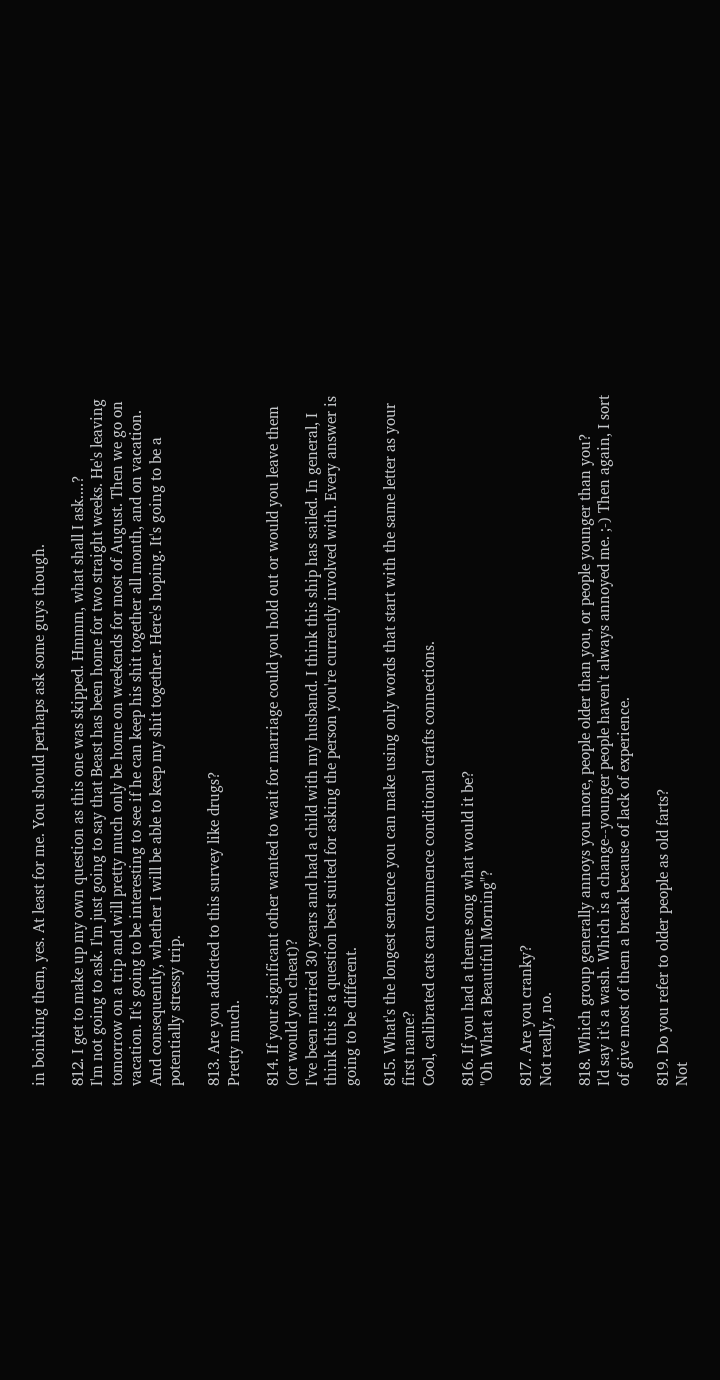in boinking them, yes. At least for me. You should perhaps ask some guys though.

812. I get to make up my own question as this one was skipped. Hmmm, what shall I ask....?
I'm not going to ask. I'm just going to say that Beast has been home for two straight weeks. He's leaving tomorrow on a trip and will pretty much only be home on weekends for most of August. Then we go on vacation. It's going to be interesting to see if he can keep his shit together all month, and on vacation. And consequently, whether I will be able to keep my shit together. Here's hoping. It's going to be a potentially stressy trip.

813. Are you addicted to this survey like drugs?
Pretty much.

814. If your significant other wanted to wait for marriage could you hold out or would you leave them (or would you cheat)?
I've been married 30 years and had a child with my husband. I think this ship has sailed. In general, I think this is a question best suited for asking the person you're currently involved with. Every answer is going to be different.

815. What's the longest sentence you can make using only words that start with the same letter as your first name?
Cool, calibrated cats can commence conditional crafts connections.

816. If you had a theme song what would it be?
"Oh What a Beautiful Morning"?

817. Are you cranky?
Not really, no.

818. Which group generally annoys you more, people older than you, or people younger than you?
I'd say it's a wash. Which is a change--younger people haven't always annoyed me. ;-) Then again, I sort of give most of them a break because of lack of experience.

819. Do you refer to older people as old farts?
Not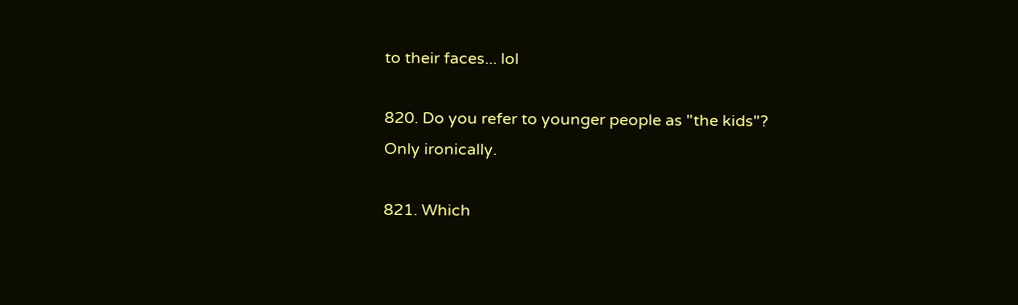to their faces... lol

820. Do you refer to younger people as "the kids"?
Only ironically.

821. Which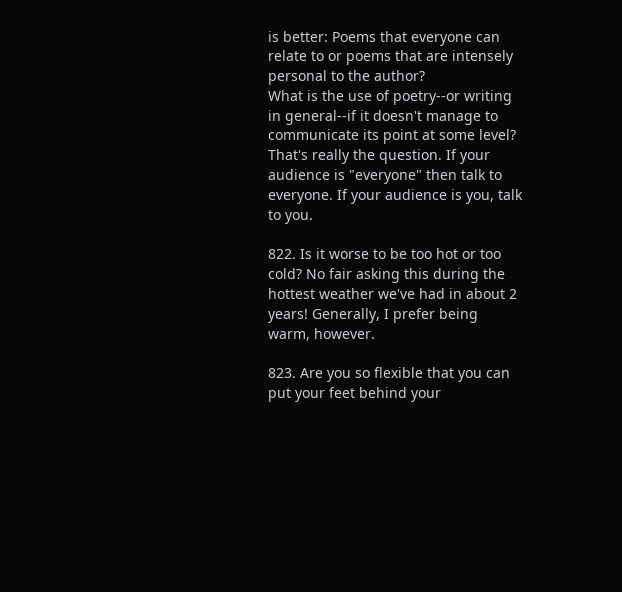is better: Poems that everyone can relate to or poems that are intensely personal to the author?
What is the use of poetry--or writing in general--if it doesn't manage to communicate its point at some level? That's really the question. If your audience is "everyone" then talk to everyone. If your audience is you, talk to you.

822. Is it worse to be too hot or too cold? No fair asking this during the hottest weather we've had in about 2 years! Generally, I prefer being warm, however.

823. Are you so flexible that you can put your feet behind your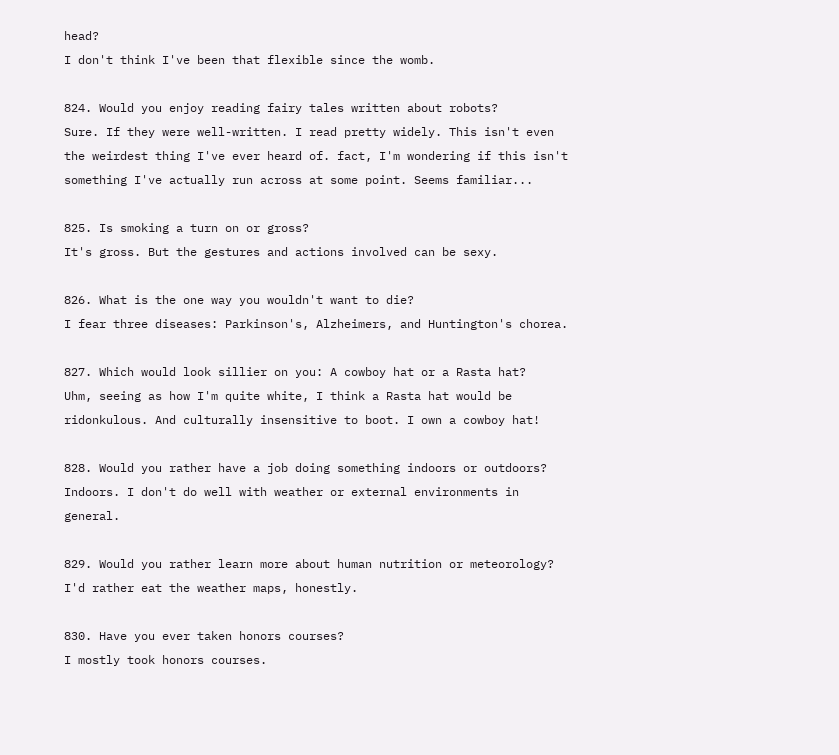head?
I don't think I've been that flexible since the womb.

824. Would you enjoy reading fairy tales written about robots?
Sure. If they were well-written. I read pretty widely. This isn't even the weirdest thing I've ever heard of. fact, I'm wondering if this isn't something I've actually run across at some point. Seems familiar...

825. Is smoking a turn on or gross?
It's gross. But the gestures and actions involved can be sexy.

826. What is the one way you wouldn't want to die?
I fear three diseases: Parkinson's, Alzheimers, and Huntington's chorea.

827. Which would look sillier on you: A cowboy hat or a Rasta hat?
Uhm, seeing as how I'm quite white, I think a Rasta hat would be ridonkulous. And culturally insensitive to boot. I own a cowboy hat!

828. Would you rather have a job doing something indoors or outdoors?
Indoors. I don't do well with weather or external environments in general.

829. Would you rather learn more about human nutrition or meteorology?
I'd rather eat the weather maps, honestly.

830. Have you ever taken honors courses?
I mostly took honors courses.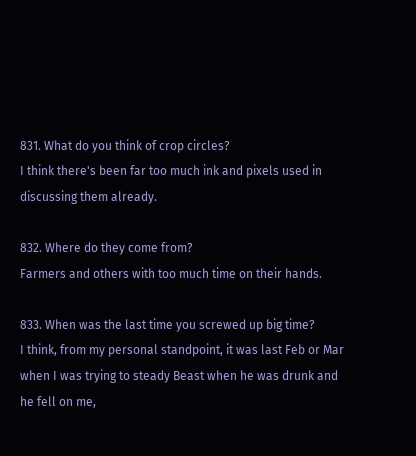831. What do you think of crop circles?
I think there's been far too much ink and pixels used in discussing them already.

832. Where do they come from?
Farmers and others with too much time on their hands.

833. When was the last time you screwed up big time?
I think, from my personal standpoint, it was last Feb or Mar when I was trying to steady Beast when he was drunk and he fell on me,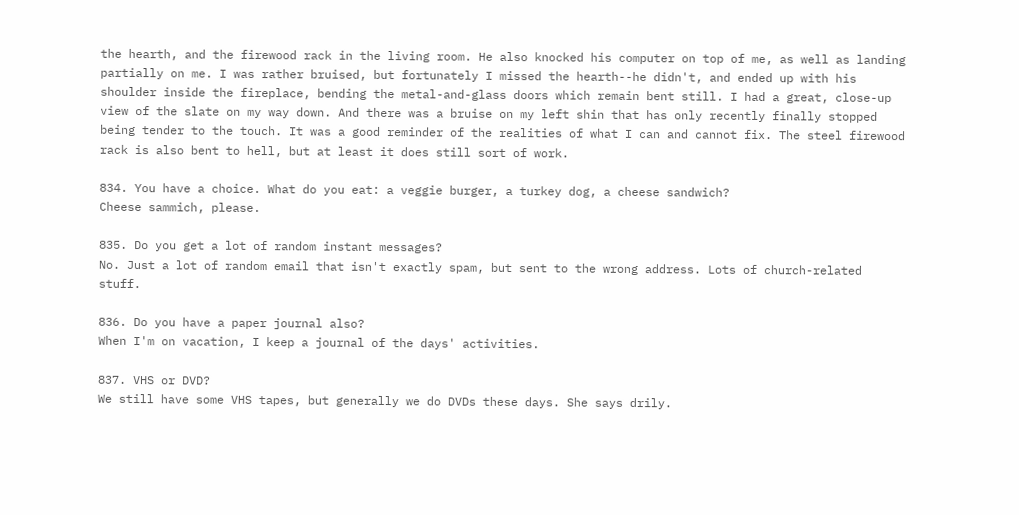the hearth, and the firewood rack in the living room. He also knocked his computer on top of me, as well as landing partially on me. I was rather bruised, but fortunately I missed the hearth--he didn't, and ended up with his shoulder inside the fireplace, bending the metal-and-glass doors which remain bent still. I had a great, close-up view of the slate on my way down. And there was a bruise on my left shin that has only recently finally stopped being tender to the touch. It was a good reminder of the realities of what I can and cannot fix. The steel firewood rack is also bent to hell, but at least it does still sort of work.

834. You have a choice. What do you eat: a veggie burger, a turkey dog, a cheese sandwich?
Cheese sammich, please.

835. Do you get a lot of random instant messages?
No. Just a lot of random email that isn't exactly spam, but sent to the wrong address. Lots of church-related stuff.

836. Do you have a paper journal also?
When I'm on vacation, I keep a journal of the days' activities.

837. VHS or DVD?
We still have some VHS tapes, but generally we do DVDs these days. She says drily.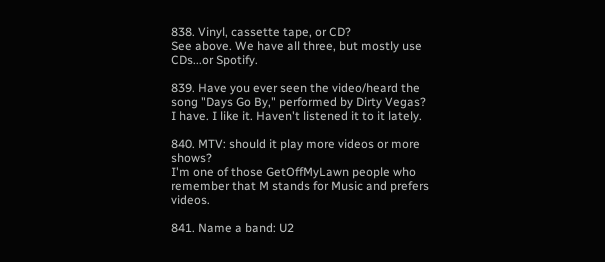838. Vinyl, cassette tape, or CD?
See above. We have all three, but mostly use CDs...or Spotify.

839. Have you ever seen the video/heard the song "Days Go By," performed by Dirty Vegas?
I have. I like it. Haven't listened it to it lately.

840. MTV: should it play more videos or more shows?
I'm one of those GetOffMyLawn people who remember that M stands for Music and prefers videos.

841. Name a band: U2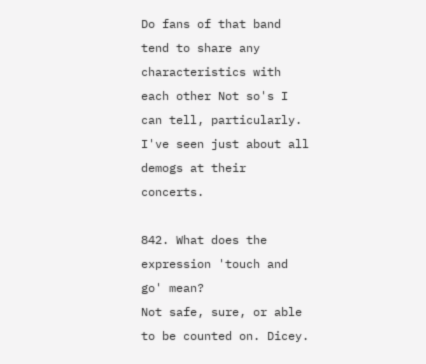Do fans of that band tend to share any characteristics with each other Not so's I can tell, particularly. I've seen just about all demogs at their concerts.

842. What does the expression 'touch and go' mean?
Not safe, sure, or able to be counted on. Dicey.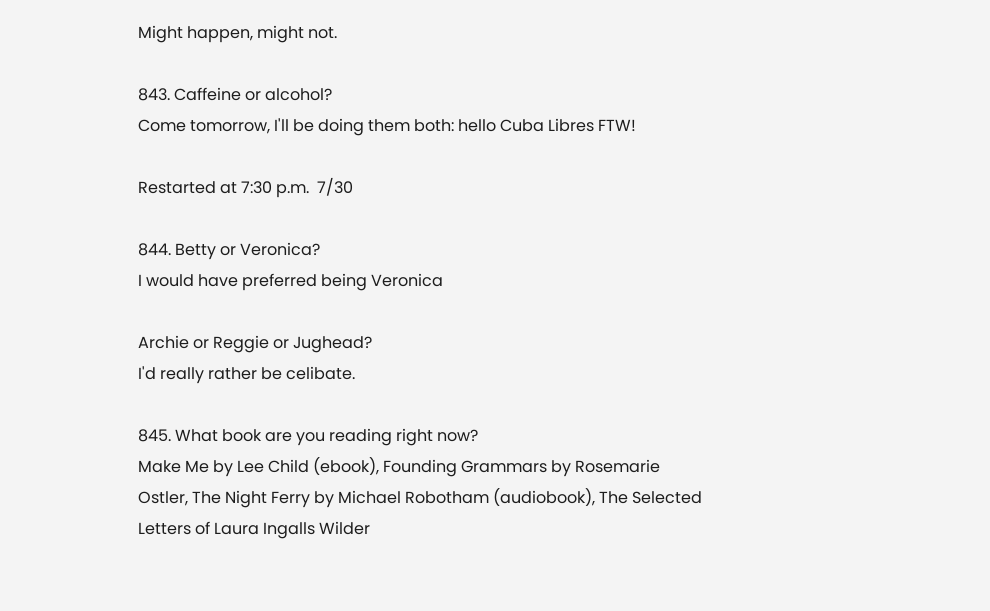Might happen, might not.

843. Caffeine or alcohol?
Come tomorrow, I'll be doing them both: hello Cuba Libres FTW!

Restarted at 7:30 p.m.  7/30

844. Betty or Veronica?
I would have preferred being Veronica

Archie or Reggie or Jughead?
I'd really rather be celibate.

845. What book are you reading right now?
Make Me by Lee Child (ebook), Founding Grammars by Rosemarie Ostler, The Night Ferry by Michael Robotham (audiobook), The Selected Letters of Laura Ingalls Wilder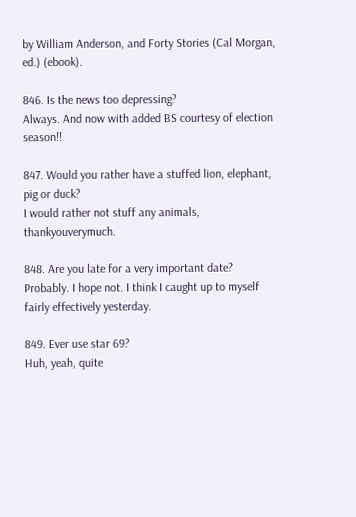by William Anderson, and Forty Stories (Cal Morgan, ed.) (ebook).

846. Is the news too depressing?
Always. And now with added BS courtesy of election season!!

847. Would you rather have a stuffed lion, elephant, pig or duck?
I would rather not stuff any animals, thankyouverymuch.

848. Are you late for a very important date?
Probably. I hope not. I think I caught up to myself fairly effectively yesterday.

849. Ever use star 69?
Huh, yeah, quite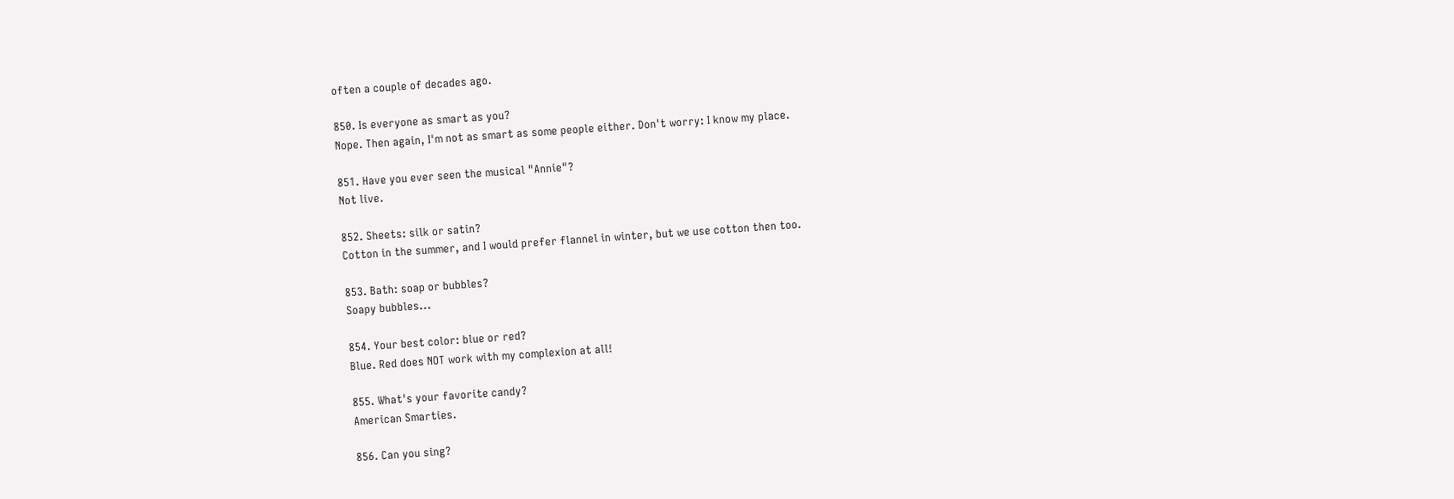often a couple of decades ago.

850. Is everyone as smart as you?
Nope. Then again, I'm not as smart as some people either. Don't worry: I know my place.

851. Have you ever seen the musical "Annie"?
Not live.

852. Sheets: silk or satin?
Cotton in the summer, and I would prefer flannel in winter, but we use cotton then too.

853. Bath: soap or bubbles?
Soapy bubbles...

854. Your best color: blue or red?
Blue. Red does NOT work with my complexion at all!

855. What's your favorite candy?
American Smarties.

856. Can you sing?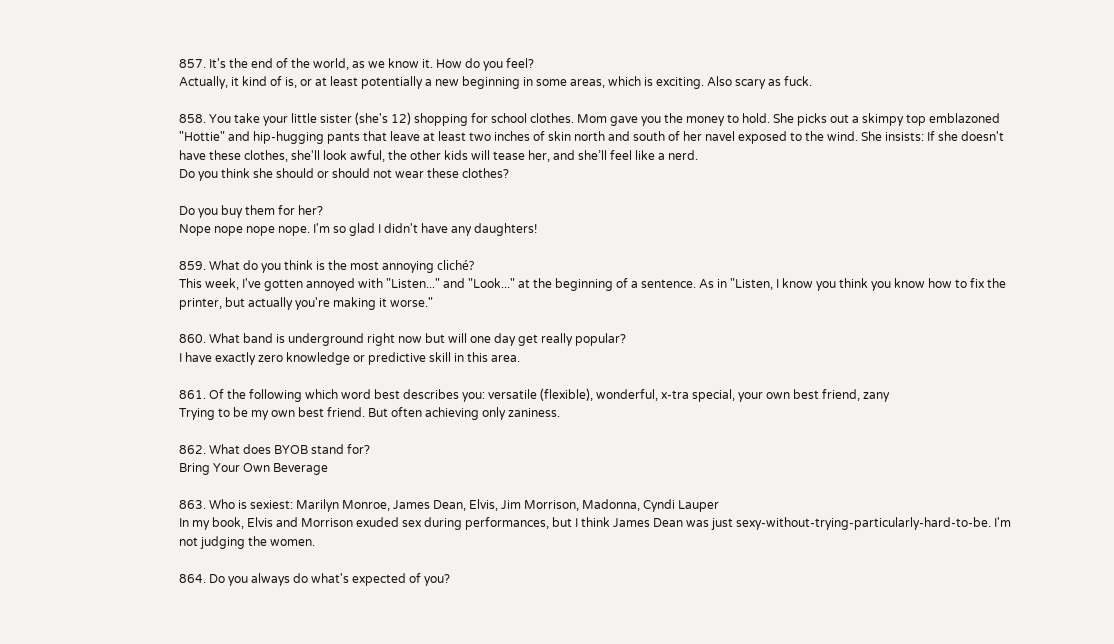857. It's the end of the world, as we know it. How do you feel?
Actually, it kind of is, or at least potentially a new beginning in some areas, which is exciting. Also scary as fuck.

858. You take your little sister (she's 12) shopping for school clothes. Mom gave you the money to hold. She picks out a skimpy top emblazoned "Hottie" and hip-hugging pants that leave at least two inches of skin north and south of her navel exposed to the wind. She insists: If she doesn't have these clothes, she'll look awful, the other kids will tease her, and she’ll feel like a nerd.
Do you think she should or should not wear these clothes?

Do you buy them for her?
Nope nope nope nope. I'm so glad I didn't have any daughters!

859. What do you think is the most annoying cliché?
This week, I've gotten annoyed with "Listen..." and "Look..." at the beginning of a sentence. As in "Listen, I know you think you know how to fix the printer, but actually you're making it worse."

860. What band is underground right now but will one day get really popular?
I have exactly zero knowledge or predictive skill in this area.

861. Of the following which word best describes you: versatile (flexible), wonderful, x-tra special, your own best friend, zany
Trying to be my own best friend. But often achieving only zaniness.

862. What does BYOB stand for?
Bring Your Own Beverage

863. Who is sexiest: Marilyn Monroe, James Dean, Elvis, Jim Morrison, Madonna, Cyndi Lauper
In my book, Elvis and Morrison exuded sex during performances, but I think James Dean was just sexy-without-trying-particularly-hard-to-be. I'm not judging the women.

864. Do you always do what's expected of you?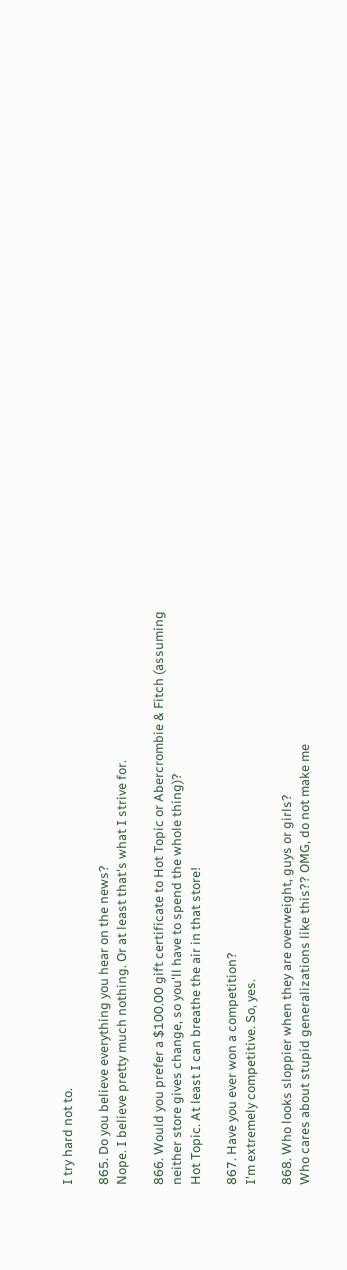I try hard not to.

865. Do you believe everything you hear on the news?
Nope. I believe pretty much nothing. Or at least that's what I strive for.

866. Would you prefer a $100.00 gift certificate to Hot Topic or Abercrombie & Fitch (assuming neither store gives change, so you'll have to spend the whole thing)?
Hot Topic. At least I can breathe the air in that store!

867. Have you ever won a competition?
I'm extremely competitive. So, yes.

868. Who looks sloppier when they are overweight, guys or girls?
Who cares about stupid generalizations like this?? OMG, do not make me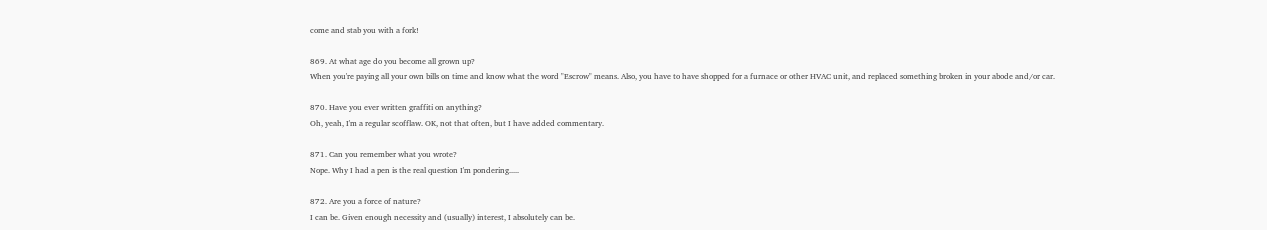come and stab you with a fork!

869. At what age do you become all grown up?
When you're paying all your own bills on time and know what the word "Escrow" means. Also, you have to have shopped for a furnace or other HVAC unit, and replaced something broken in your abode and/or car.

870. Have you ever written graffiti on anything?
Oh, yeah, I'm a regular scofflaw. OK, not that often, but I have added commentary.

871. Can you remember what you wrote?
Nope. Why I had a pen is the real question I'm pondering.....

872. Are you a force of nature?
I can be. Given enough necessity and (usually) interest, I absolutely can be.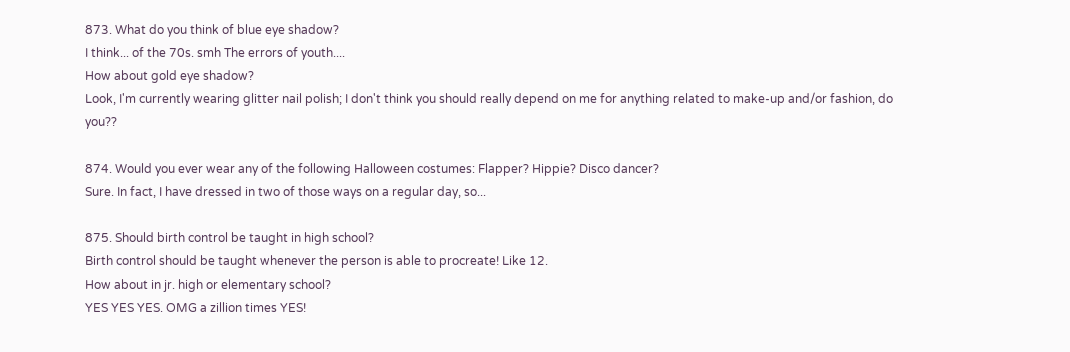873. What do you think of blue eye shadow?
I think... of the 70s. smh The errors of youth....
How about gold eye shadow?
Look, I'm currently wearing glitter nail polish; I don't think you should really depend on me for anything related to make-up and/or fashion, do you??

874. Would you ever wear any of the following Halloween costumes: Flapper? Hippie? Disco dancer?
Sure. In fact, I have dressed in two of those ways on a regular day, so...

875. Should birth control be taught in high school?
Birth control should be taught whenever the person is able to procreate! Like 12.
How about in jr. high or elementary school?
YES YES YES. OMG a zillion times YES!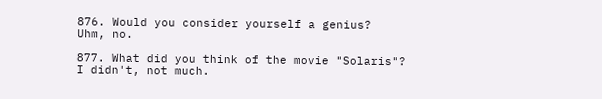876. Would you consider yourself a genius?
Uhm, no.

877. What did you think of the movie "Solaris"?
I didn't, not much.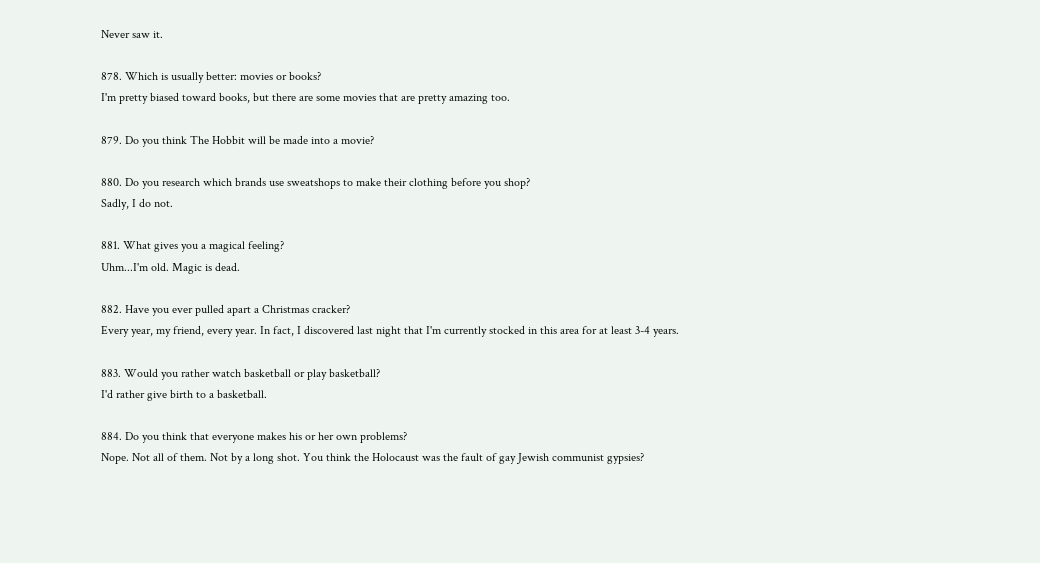Never saw it.

878. Which is usually better: movies or books?
I'm pretty biased toward books, but there are some movies that are pretty amazing too.

879. Do you think The Hobbit will be made into a movie?

880. Do you research which brands use sweatshops to make their clothing before you shop?
Sadly, I do not.

881. What gives you a magical feeling?
Uhm...I'm old. Magic is dead.

882. Have you ever pulled apart a Christmas cracker?
Every year, my friend, every year. In fact, I discovered last night that I'm currently stocked in this area for at least 3-4 years.

883. Would you rather watch basketball or play basketball?
I'd rather give birth to a basketball.

884. Do you think that everyone makes his or her own problems?
Nope. Not all of them. Not by a long shot. You think the Holocaust was the fault of gay Jewish communist gypsies?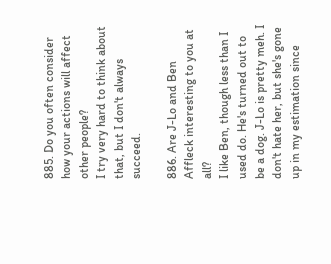885. Do you often consider how your actions will affect other people?
I try very hard to think about that, but I don't always succeed.

886. Are J-Lo and Ben Affleck interesting to you at all?
I like Ben, though less than I used do. He's turned out to be a dog. J-Lo is pretty meh. I don't hate her, but she's gone up in my estimation since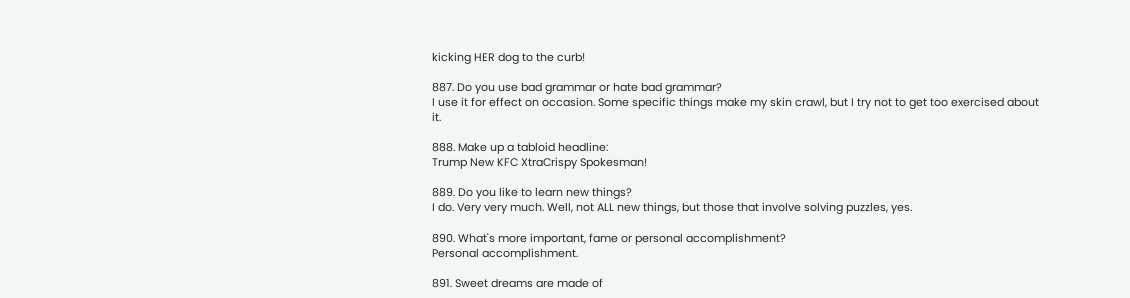kicking HER dog to the curb!

887. Do you use bad grammar or hate bad grammar?
I use it for effect on occasion. Some specific things make my skin crawl, but I try not to get too exercised about it.

888. Make up a tabloid headline:
Trump New KFC XtraCrispy Spokesman!

889. Do you like to learn new things?
I do. Very very much. Well, not ALL new things, but those that involve solving puzzles, yes.

890. What's more important, fame or personal accomplishment?
Personal accomplishment.

891. Sweet dreams are made of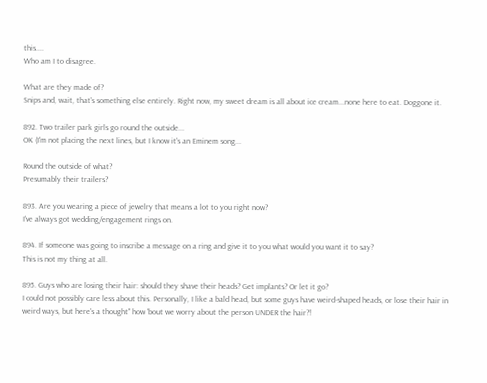this....
Who am I to disagree.

What are they made of?
Snips and, wait, that's something else entirely. Right now, my sweet dream is all about ice cream...none here to eat. Doggone it.

892. Two trailer park girls go round the outside...
OK (I'm not placing the next lines, but I know it's an Eminem song...

Round the outside of what?
Presumably their trailers?

893. Are you wearing a piece of jewelry that means a lot to you right now?
I've always got wedding/engagement rings on.

894. If someone was going to inscribe a message on a ring and give it to you what would you want it to say?
This is not my thing at all.

895. Guys who are losing their hair: should they shave their heads? Get implants? Or let it go?
I could not possibly care less about this. Personally, I like a bald head, but some guys have weird-shaped heads, or lose their hair in weird ways, but here's a thought" how 'bout we worry about the person UNDER the hair?!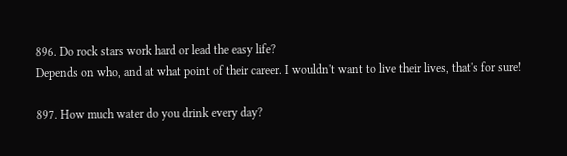896. Do rock stars work hard or lead the easy life?
Depends on who, and at what point of their career. I wouldn't want to live their lives, that's for sure!

897. How much water do you drink every day?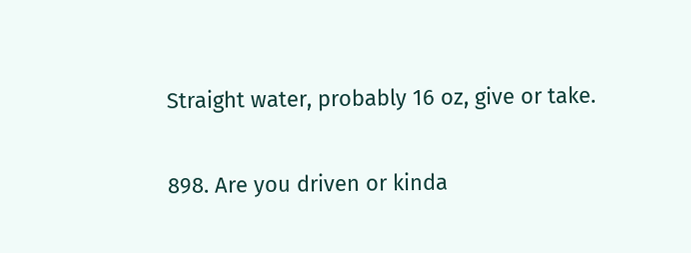Straight water, probably 16 oz, give or take.

898. Are you driven or kinda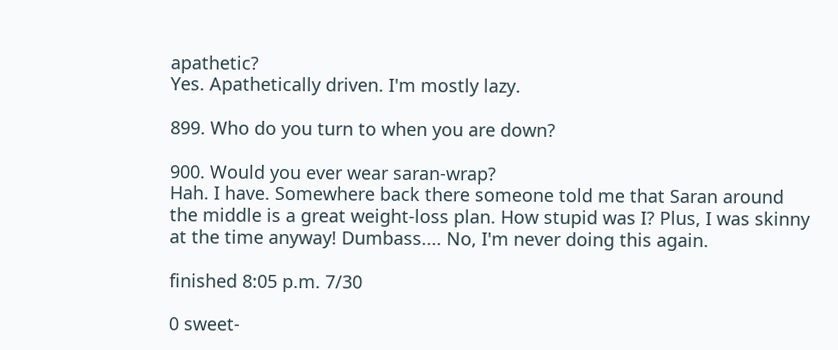apathetic?
Yes. Apathetically driven. I'm mostly lazy.

899. Who do you turn to when you are down?

900. Would you ever wear saran-wrap?
Hah. I have. Somewhere back there someone told me that Saran around the middle is a great weight-loss plan. How stupid was I? Plus, I was skinny at the time anyway! Dumbass.... No, I'm never doing this again.

finished 8:05 p.m. 7/30

0 sweet-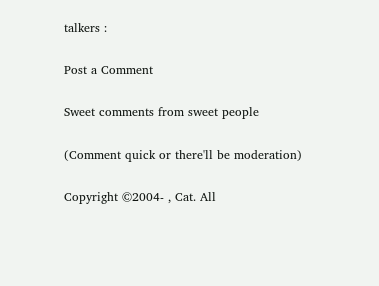talkers :

Post a Comment

Sweet comments from sweet people

(Comment quick or there'll be moderation)

Copyright ©2004- , Cat. All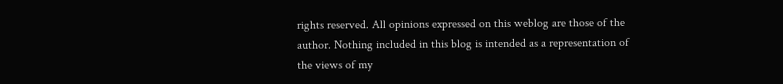rights reserved. All opinions expressed on this weblog are those of the author. Nothing included in this blog is intended as a representation of the views of my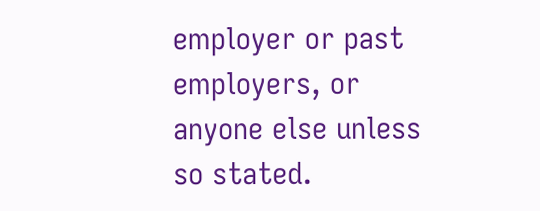employer or past employers, or anyone else unless so stated.